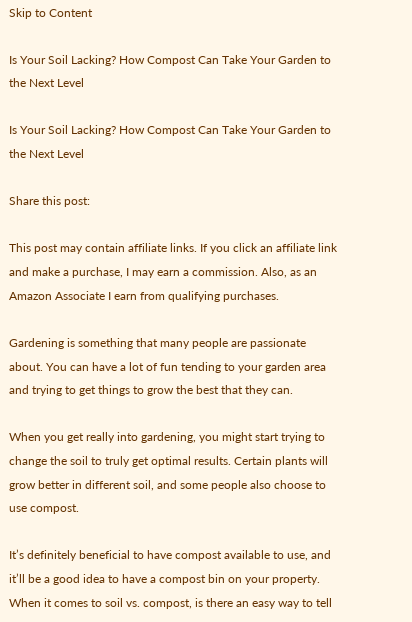Skip to Content

Is Your Soil Lacking? How Compost Can Take Your Garden to the Next Level

Is Your Soil Lacking? How Compost Can Take Your Garden to the Next Level

Share this post:

This post may contain affiliate links. If you click an affiliate link and make a purchase, I may earn a commission. Also, as an Amazon Associate I earn from qualifying purchases.

Gardening is something that many people are passionate about. You can have a lot of fun tending to your garden area and trying to get things to grow the best that they can.

When you get really into gardening, you might start trying to change the soil to truly get optimal results. Certain plants will grow better in different soil, and some people also choose to use compost.

It’s definitely beneficial to have compost available to use, and it’ll be a good idea to have a compost bin on your property. When it comes to soil vs. compost, is there an easy way to tell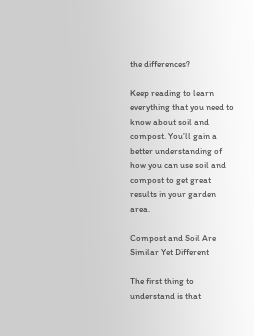the differences?

Keep reading to learn everything that you need to know about soil and compost. You’ll gain a better understanding of how you can use soil and compost to get great results in your garden area.

Compost and Soil Are Similar Yet Different

The first thing to understand is that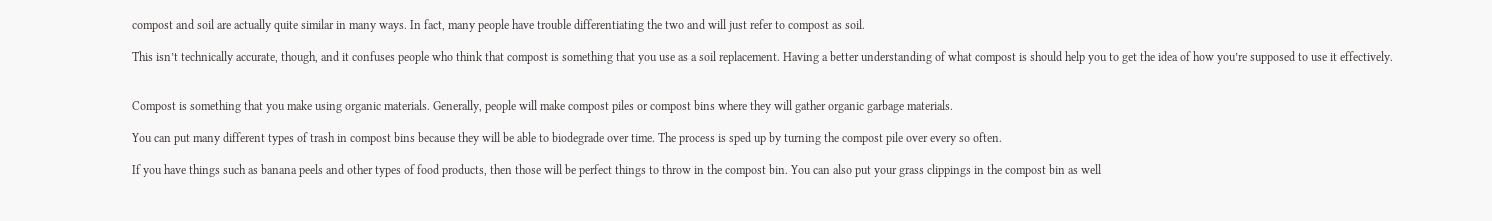compost and soil are actually quite similar in many ways. In fact, many people have trouble differentiating the two and will just refer to compost as soil.

This isn’t technically accurate, though, and it confuses people who think that compost is something that you use as a soil replacement. Having a better understanding of what compost is should help you to get the idea of how you’re supposed to use it effectively.


Compost is something that you make using organic materials. Generally, people will make compost piles or compost bins where they will gather organic garbage materials.

You can put many different types of trash in compost bins because they will be able to biodegrade over time. The process is sped up by turning the compost pile over every so often.

If you have things such as banana peels and other types of food products, then those will be perfect things to throw in the compost bin. You can also put your grass clippings in the compost bin as well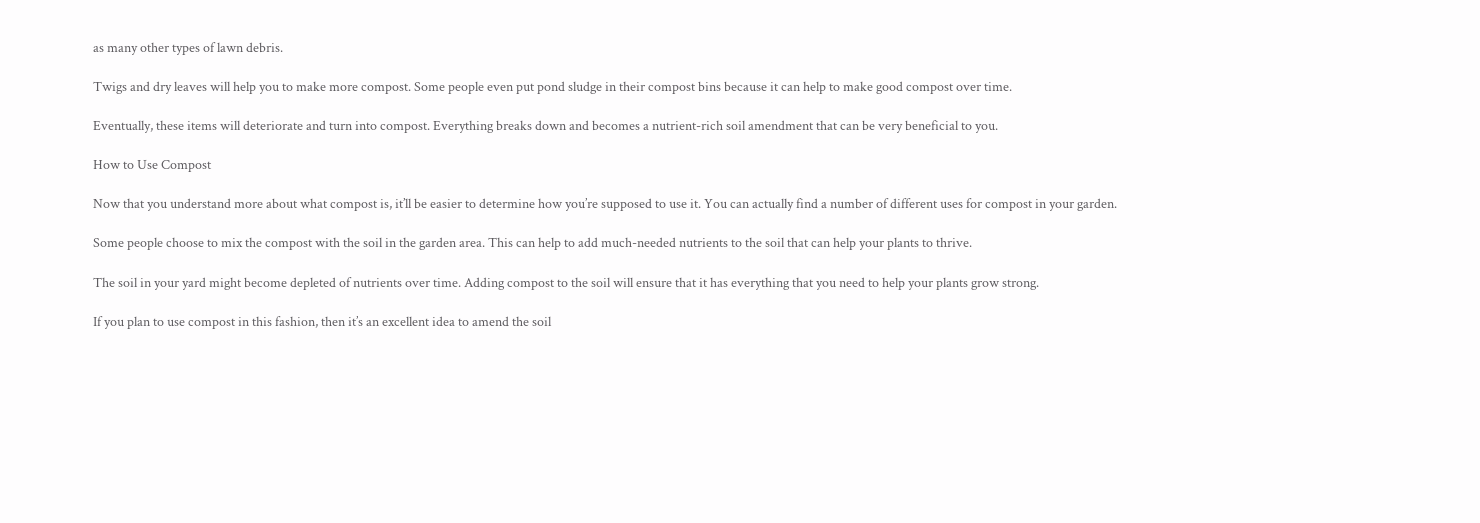as many other types of lawn debris.

Twigs and dry leaves will help you to make more compost. Some people even put pond sludge in their compost bins because it can help to make good compost over time.

Eventually, these items will deteriorate and turn into compost. Everything breaks down and becomes a nutrient-rich soil amendment that can be very beneficial to you.

How to Use Compost

Now that you understand more about what compost is, it’ll be easier to determine how you’re supposed to use it. You can actually find a number of different uses for compost in your garden.

Some people choose to mix the compost with the soil in the garden area. This can help to add much-needed nutrients to the soil that can help your plants to thrive.

The soil in your yard might become depleted of nutrients over time. Adding compost to the soil will ensure that it has everything that you need to help your plants grow strong.

If you plan to use compost in this fashion, then it’s an excellent idea to amend the soil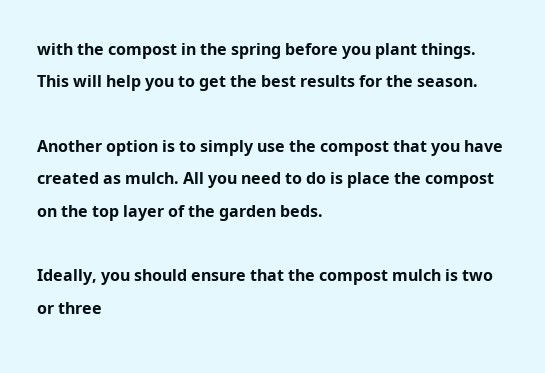with the compost in the spring before you plant things. This will help you to get the best results for the season.

Another option is to simply use the compost that you have created as mulch. All you need to do is place the compost on the top layer of the garden beds.

Ideally, you should ensure that the compost mulch is two or three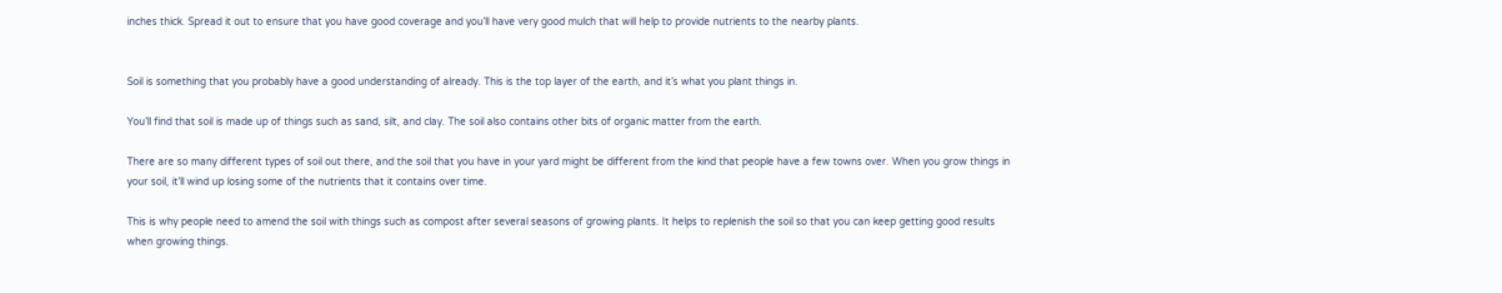inches thick. Spread it out to ensure that you have good coverage and you’ll have very good mulch that will help to provide nutrients to the nearby plants.


Soil is something that you probably have a good understanding of already. This is the top layer of the earth, and it’s what you plant things in.

You’ll find that soil is made up of things such as sand, silt, and clay. The soil also contains other bits of organic matter from the earth.

There are so many different types of soil out there, and the soil that you have in your yard might be different from the kind that people have a few towns over. When you grow things in your soil, it’ll wind up losing some of the nutrients that it contains over time.

This is why people need to amend the soil with things such as compost after several seasons of growing plants. It helps to replenish the soil so that you can keep getting good results when growing things.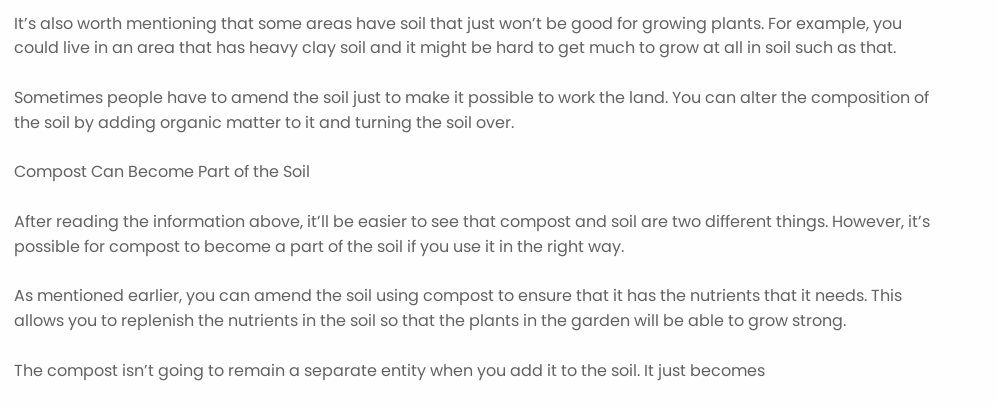It’s also worth mentioning that some areas have soil that just won’t be good for growing plants. For example, you could live in an area that has heavy clay soil and it might be hard to get much to grow at all in soil such as that.

Sometimes people have to amend the soil just to make it possible to work the land. You can alter the composition of the soil by adding organic matter to it and turning the soil over.

Compost Can Become Part of the Soil

After reading the information above, it’ll be easier to see that compost and soil are two different things. However, it’s possible for compost to become a part of the soil if you use it in the right way.

As mentioned earlier, you can amend the soil using compost to ensure that it has the nutrients that it needs. This allows you to replenish the nutrients in the soil so that the plants in the garden will be able to grow strong.

The compost isn’t going to remain a separate entity when you add it to the soil. It just becomes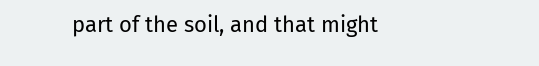part of the soil, and that might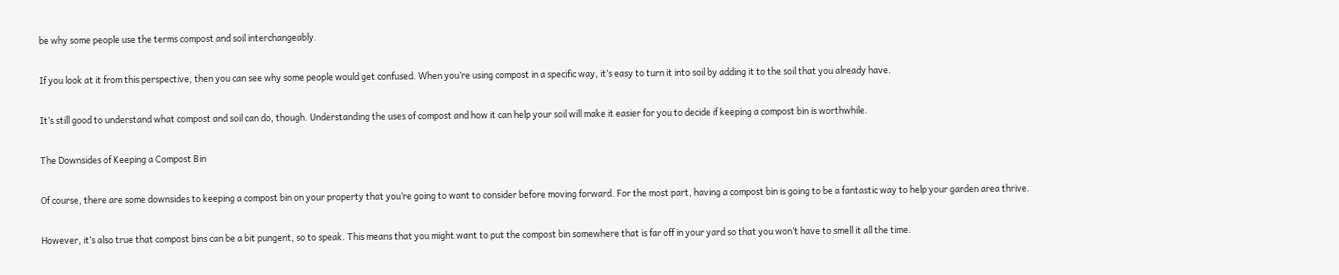be why some people use the terms compost and soil interchangeably.

If you look at it from this perspective, then you can see why some people would get confused. When you’re using compost in a specific way, it’s easy to turn it into soil by adding it to the soil that you already have.

It’s still good to understand what compost and soil can do, though. Understanding the uses of compost and how it can help your soil will make it easier for you to decide if keeping a compost bin is worthwhile.

The Downsides of Keeping a Compost Bin

Of course, there are some downsides to keeping a compost bin on your property that you’re going to want to consider before moving forward. For the most part, having a compost bin is going to be a fantastic way to help your garden area thrive.

However, it’s also true that compost bins can be a bit pungent, so to speak. This means that you might want to put the compost bin somewhere that is far off in your yard so that you won’t have to smell it all the time.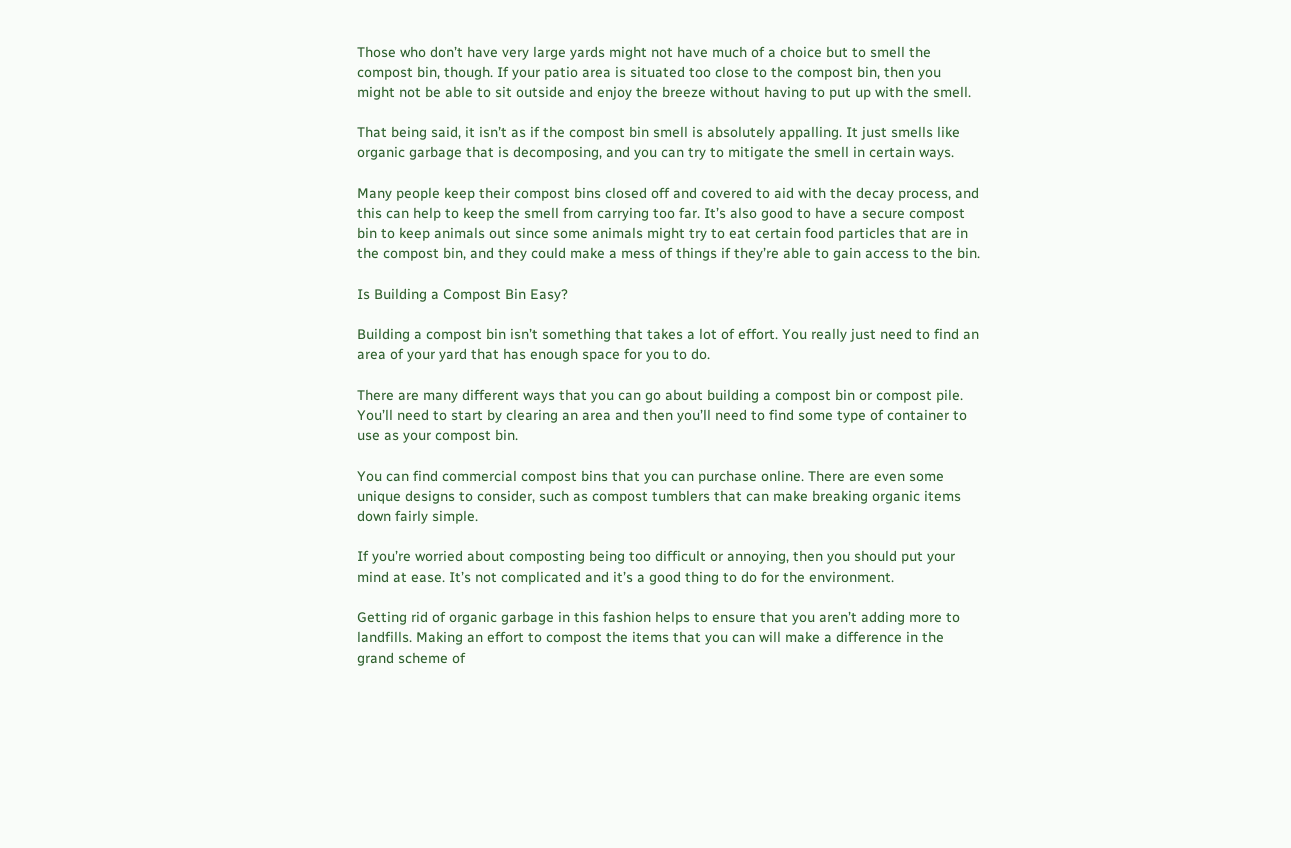Those who don’t have very large yards might not have much of a choice but to smell the compost bin, though. If your patio area is situated too close to the compost bin, then you might not be able to sit outside and enjoy the breeze without having to put up with the smell.

That being said, it isn’t as if the compost bin smell is absolutely appalling. It just smells like organic garbage that is decomposing, and you can try to mitigate the smell in certain ways.

Many people keep their compost bins closed off and covered to aid with the decay process, and this can help to keep the smell from carrying too far. It’s also good to have a secure compost bin to keep animals out since some animals might try to eat certain food particles that are in the compost bin, and they could make a mess of things if they’re able to gain access to the bin.

Is Building a Compost Bin Easy?

Building a compost bin isn’t something that takes a lot of effort. You really just need to find an area of your yard that has enough space for you to do.

There are many different ways that you can go about building a compost bin or compost pile. You’ll need to start by clearing an area and then you’ll need to find some type of container to use as your compost bin.

You can find commercial compost bins that you can purchase online. There are even some unique designs to consider, such as compost tumblers that can make breaking organic items down fairly simple.

If you’re worried about composting being too difficult or annoying, then you should put your mind at ease. It’s not complicated and it’s a good thing to do for the environment.

Getting rid of organic garbage in this fashion helps to ensure that you aren’t adding more to landfills. Making an effort to compost the items that you can will make a difference in the grand scheme of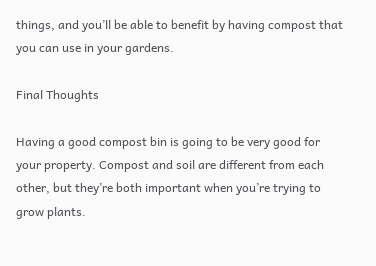things, and you’ll be able to benefit by having compost that you can use in your gardens.

Final Thoughts

Having a good compost bin is going to be very good for your property. Compost and soil are different from each other, but they’re both important when you’re trying to grow plants.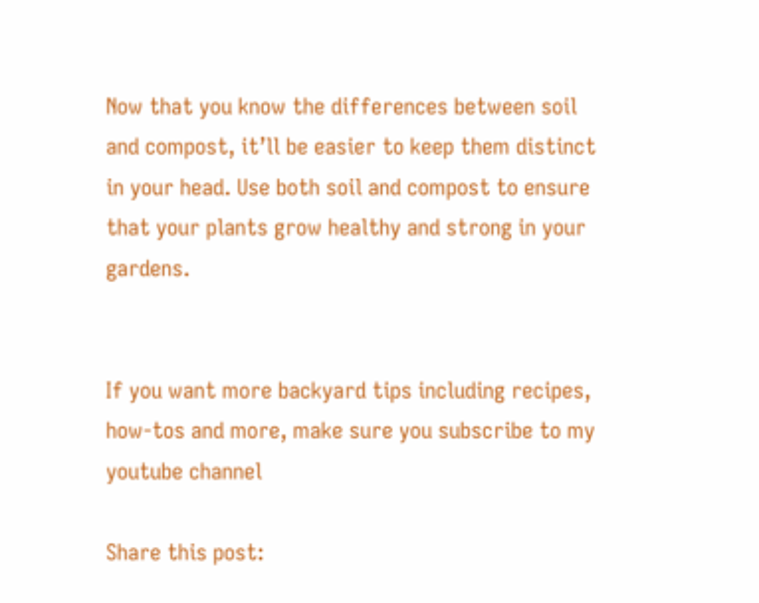Now that you know the differences between soil and compost, it’ll be easier to keep them distinct in your head. Use both soil and compost to ensure that your plants grow healthy and strong in your gardens.


If you want more backyard tips including recipes, how-tos and more, make sure you subscribe to my youtube channel

Share this post: